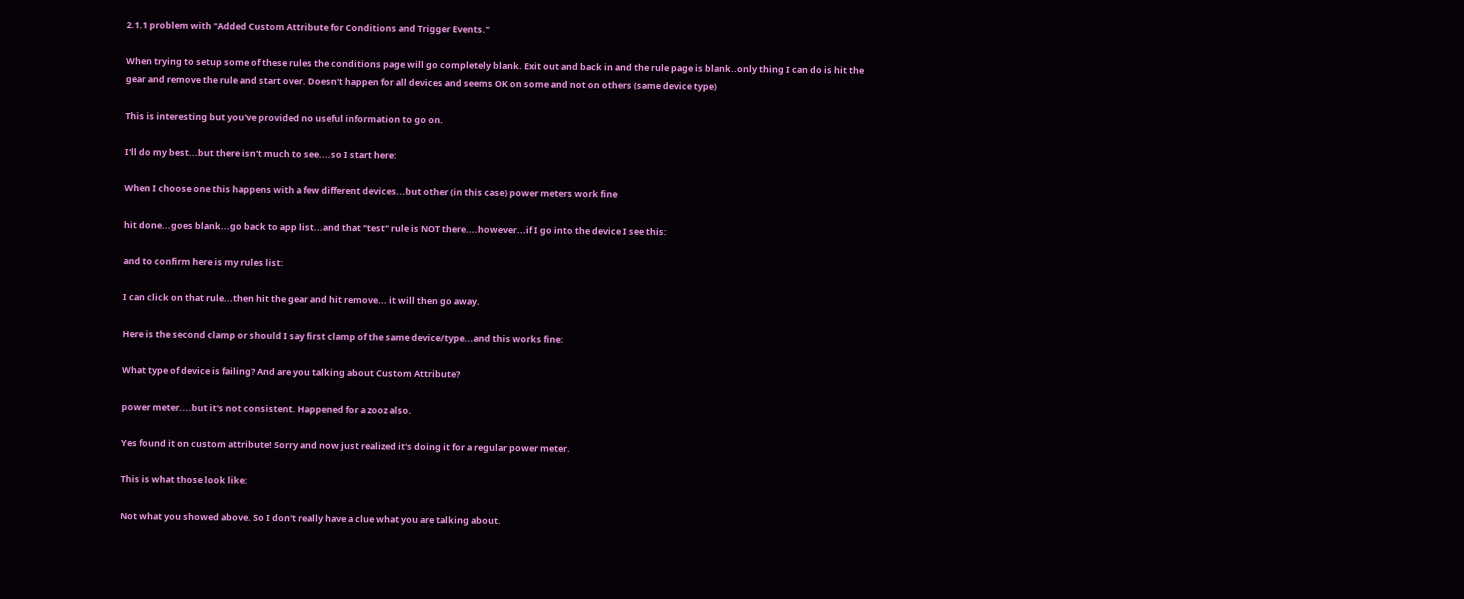2.1.1 problem with "Added Custom Attribute for Conditions and Trigger Events."

When trying to setup some of these rules the conditions page will go completely blank. Exit out and back in and the rule page is blank..only thing I can do is hit the gear and remove the rule and start over. Doesn't happen for all devices and seems OK on some and not on others (same device type)

This is interesting but you've provided no useful information to go on.

I'll do my best...but there isn't much to see....so I start here:

When I choose one this happens with a few different devices...but other (in this case) power meters work fine

hit done...goes blank...go back to app list...and that "test" rule is NOT there....however...if I go into the device I see this:

and to confirm here is my rules list:

I can click on that rule...then hit the gear and hit remove... it will then go away.

Here is the second clamp or should I say first clamp of the same device/type...and this works fine:

What type of device is failing? And are you talking about Custom Attribute?

power meter....but it's not consistent. Happened for a zooz also.

Yes found it on custom attribute! Sorry and now just realized it's doing it for a regular power meter.

This is what those look like:

Not what you showed above. So I don't really have a clue what you are talking about.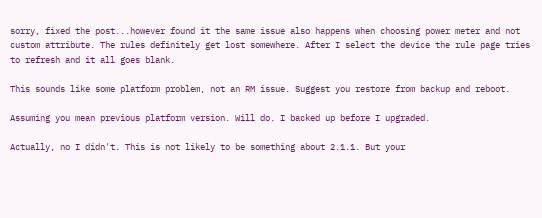sorry, fixed the post...however found it the same issue also happens when choosing power meter and not custom attribute. The rules definitely get lost somewhere. After I select the device the rule page tries to refresh and it all goes blank.

This sounds like some platform problem, not an RM issue. Suggest you restore from backup and reboot.

Assuming you mean previous platform version. Will do. I backed up before I upgraded.

Actually, no I didn't. This is not likely to be something about 2.1.1. But your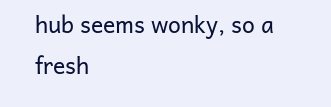hub seems wonky, so a fresh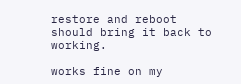restore and reboot should bring it back to working.

works fine on my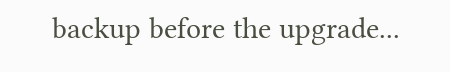backup before the upgrade...